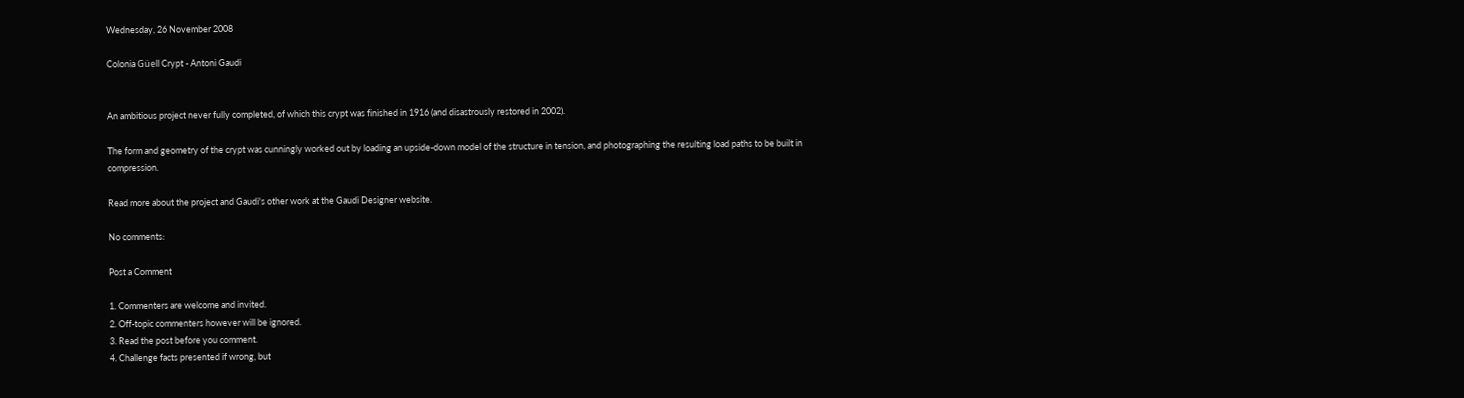Wednesday, 26 November 2008

Colonia Güell Crypt - Antoni Gaudi


An ambitious project never fully completed, of which this crypt was finished in 1916 (and disastrously restored in 2002).

The form and geometry of the crypt was cunningly worked out by loading an upside-down model of the structure in tension, and photographing the resulting load paths to be built in compression.

Read more about the project and Gaudi's other work at the Gaudi Designer website.

No comments:

Post a Comment

1. Commenters are welcome and invited.
2. Off-topic commenters however will be ignored.
3. Read the post before you comment.
4. Challenge facts presented if wrong, but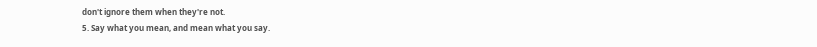don't ignore them when they're not.
5. Say what you mean, and mean what you say.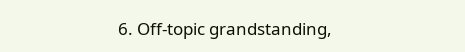6. Off-topic grandstanding,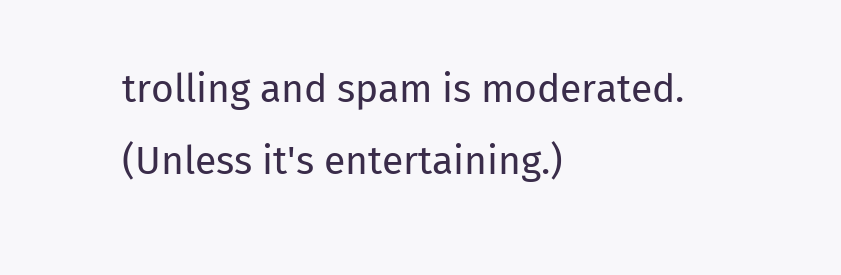trolling and spam is moderated. (Unless it's entertaining.)